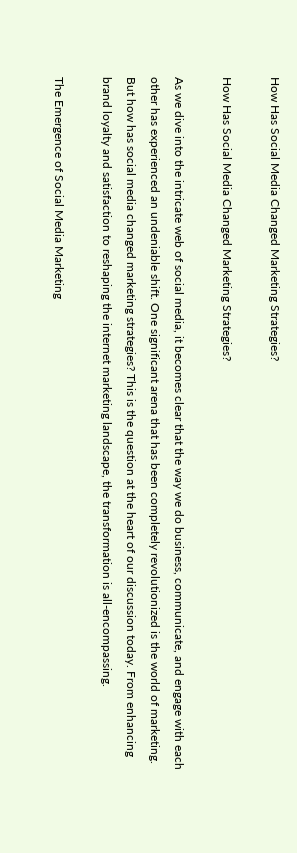How Has Social Media Changed Marketing Strategies?

How Has Social Media Changed Marketing Strategies?

As we dive into the intricate web of social media, it becomes clear that the way we do business, communicate, and engage with each other has experienced an undeniable shift. One significant arena that has been completely revolutionized is the world of marketing. But how has social media changed marketing strategies? This is the question at the heart of our discussion today. From enhancing brand loyalty and satisfaction to reshaping the internet marketing landscape, the transformation is all-encompassing.

The Emergence of Social Media Marketing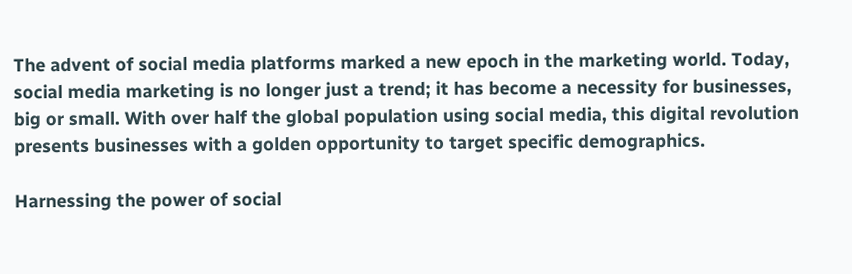The advent of social media platforms marked a new epoch in the marketing world. Today, social media marketing is no longer just a trend; it has become a necessity for businesses, big or small. With over half the global population using social media, this digital revolution presents businesses with a golden opportunity to target specific demographics.

Harnessing the power of social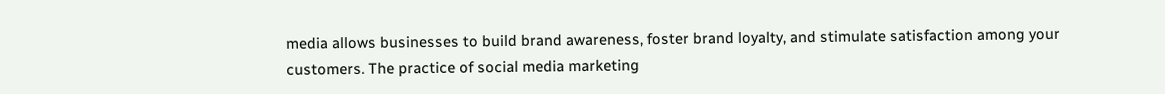media allows businesses to build brand awareness, foster brand loyalty, and stimulate satisfaction among your customers. The practice of social media marketing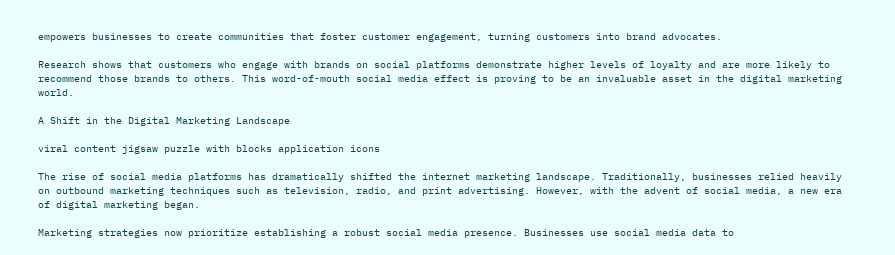empowers businesses to create communities that foster customer engagement, turning customers into brand advocates.

Research shows that customers who engage with brands on social platforms demonstrate higher levels of loyalty and are more likely to recommend those brands to others. This word-of-mouth social media effect is proving to be an invaluable asset in the digital marketing world.

A Shift in the Digital Marketing Landscape

viral content jigsaw puzzle with blocks application icons

The rise of social media platforms has dramatically shifted the internet marketing landscape. Traditionally, businesses relied heavily on outbound marketing techniques such as television, radio, and print advertising. However, with the advent of social media, a new era of digital marketing began.

Marketing strategies now prioritize establishing a robust social media presence. Businesses use social media data to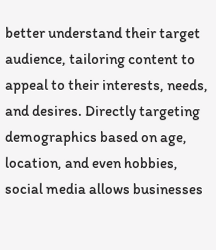better understand their target audience, tailoring content to appeal to their interests, needs, and desires. Directly targeting demographics based on age, location, and even hobbies, social media allows businesses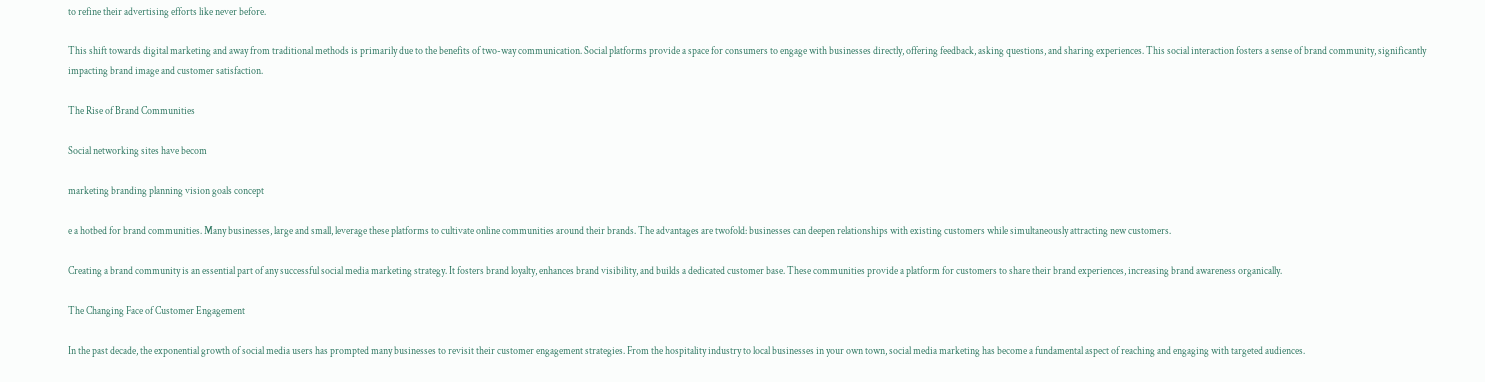to refine their advertising efforts like never before.

This shift towards digital marketing and away from traditional methods is primarily due to the benefits of two-way communication. Social platforms provide a space for consumers to engage with businesses directly, offering feedback, asking questions, and sharing experiences. This social interaction fosters a sense of brand community, significantly impacting brand image and customer satisfaction.

The Rise of Brand Communities

Social networking sites have becom

marketing branding planning vision goals concept

e a hotbed for brand communities. Many businesses, large and small, leverage these platforms to cultivate online communities around their brands. The advantages are twofold: businesses can deepen relationships with existing customers while simultaneously attracting new customers.

Creating a brand community is an essential part of any successful social media marketing strategy. It fosters brand loyalty, enhances brand visibility, and builds a dedicated customer base. These communities provide a platform for customers to share their brand experiences, increasing brand awareness organically.

The Changing Face of Customer Engagement

In the past decade, the exponential growth of social media users has prompted many businesses to revisit their customer engagement strategies. From the hospitality industry to local businesses in your own town, social media marketing has become a fundamental aspect of reaching and engaging with targeted audiences.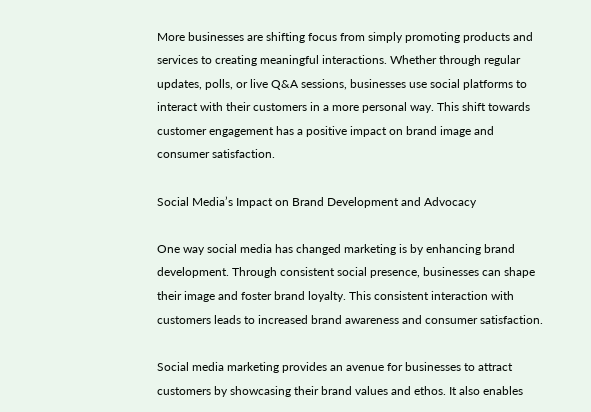More businesses are shifting focus from simply promoting products and services to creating meaningful interactions. Whether through regular updates, polls, or live Q&A sessions, businesses use social platforms to interact with their customers in a more personal way. This shift towards customer engagement has a positive impact on brand image and consumer satisfaction.

Social Media’s Impact on Brand Development and Advocacy

One way social media has changed marketing is by enhancing brand development. Through consistent social presence, businesses can shape their image and foster brand loyalty. This consistent interaction with customers leads to increased brand awareness and consumer satisfaction.

Social media marketing provides an avenue for businesses to attract customers by showcasing their brand values and ethos. It also enables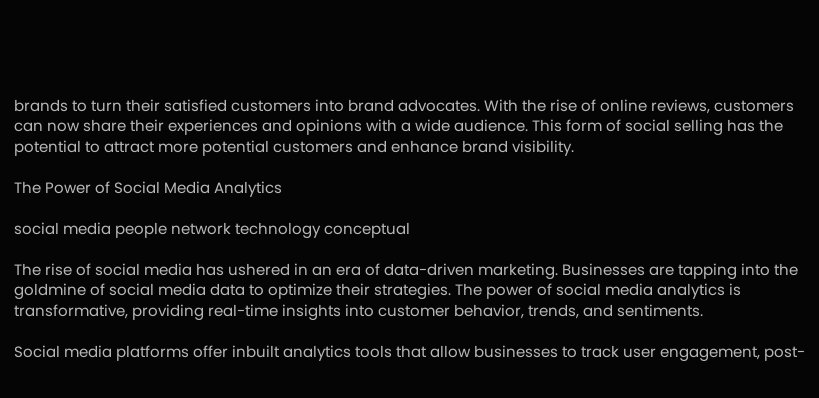brands to turn their satisfied customers into brand advocates. With the rise of online reviews, customers can now share their experiences and opinions with a wide audience. This form of social selling has the potential to attract more potential customers and enhance brand visibility.

The Power of Social Media Analytics

social media people network technology conceptual

The rise of social media has ushered in an era of data-driven marketing. Businesses are tapping into the goldmine of social media data to optimize their strategies. The power of social media analytics is transformative, providing real-time insights into customer behavior, trends, and sentiments.

Social media platforms offer inbuilt analytics tools that allow businesses to track user engagement, post-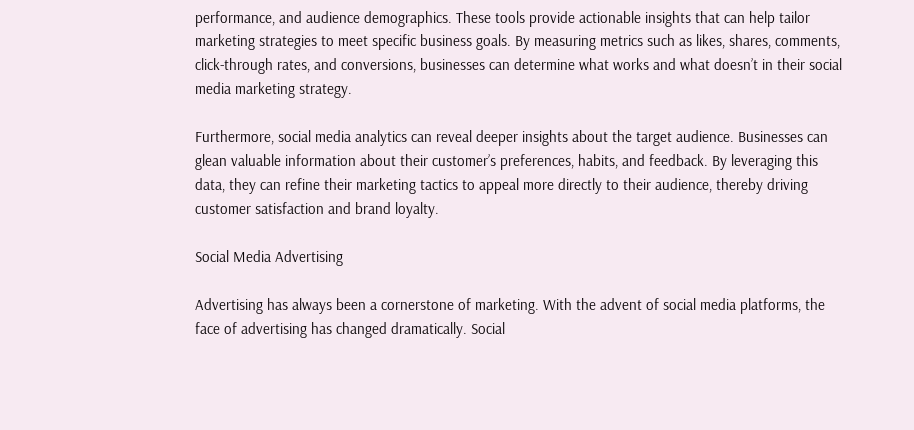performance, and audience demographics. These tools provide actionable insights that can help tailor marketing strategies to meet specific business goals. By measuring metrics such as likes, shares, comments, click-through rates, and conversions, businesses can determine what works and what doesn’t in their social media marketing strategy.

Furthermore, social media analytics can reveal deeper insights about the target audience. Businesses can glean valuable information about their customer’s preferences, habits, and feedback. By leveraging this data, they can refine their marketing tactics to appeal more directly to their audience, thereby driving customer satisfaction and brand loyalty.

Social Media Advertising

Advertising has always been a cornerstone of marketing. With the advent of social media platforms, the face of advertising has changed dramatically. Social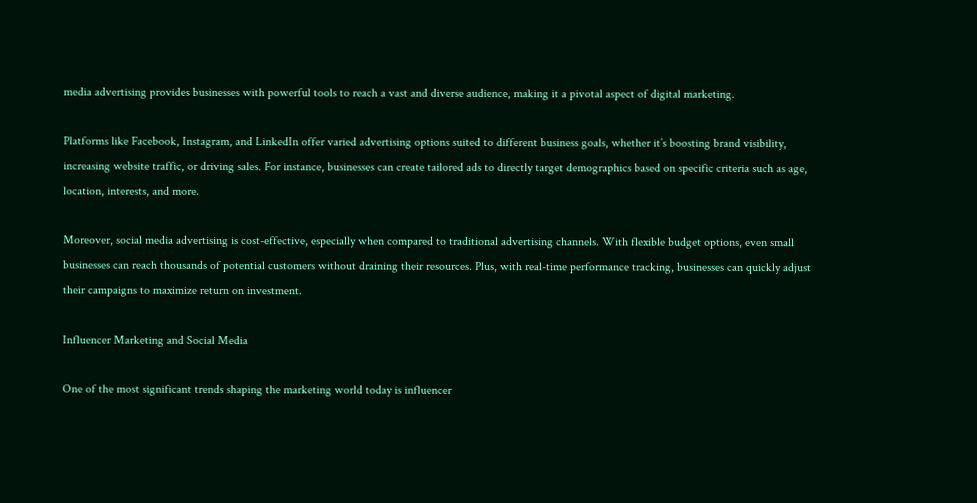media advertising provides businesses with powerful tools to reach a vast and diverse audience, making it a pivotal aspect of digital marketing.

Platforms like Facebook, Instagram, and LinkedIn offer varied advertising options suited to different business goals, whether it’s boosting brand visibility, increasing website traffic, or driving sales. For instance, businesses can create tailored ads to directly target demographics based on specific criteria such as age, location, interests, and more.

Moreover, social media advertising is cost-effective, especially when compared to traditional advertising channels. With flexible budget options, even small businesses can reach thousands of potential customers without draining their resources. Plus, with real-time performance tracking, businesses can quickly adjust their campaigns to maximize return on investment.

Influencer Marketing and Social Media

One of the most significant trends shaping the marketing world today is influencer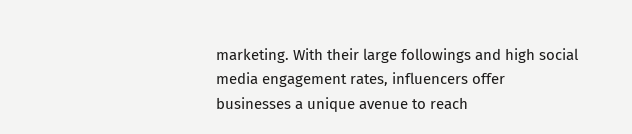marketing. With their large followings and high social media engagement rates, influencers offer businesses a unique avenue to reach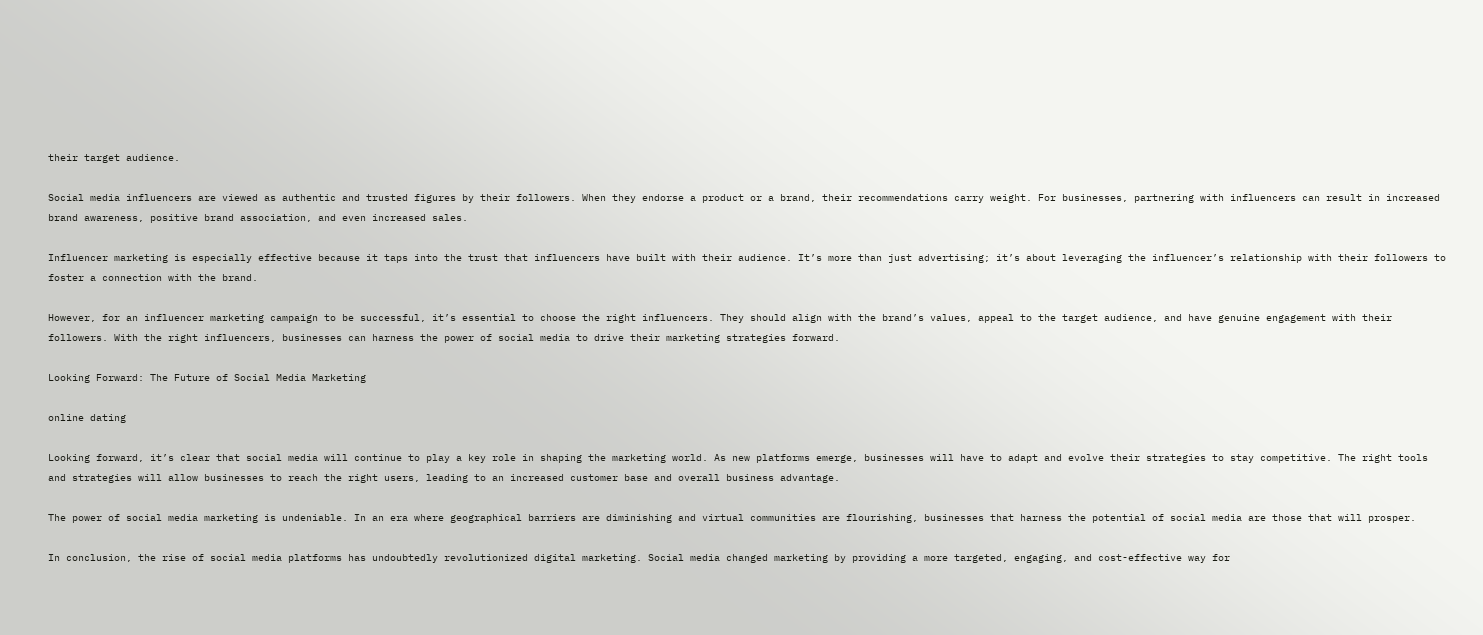their target audience.

Social media influencers are viewed as authentic and trusted figures by their followers. When they endorse a product or a brand, their recommendations carry weight. For businesses, partnering with influencers can result in increased brand awareness, positive brand association, and even increased sales.

Influencer marketing is especially effective because it taps into the trust that influencers have built with their audience. It’s more than just advertising; it’s about leveraging the influencer’s relationship with their followers to foster a connection with the brand.

However, for an influencer marketing campaign to be successful, it’s essential to choose the right influencers. They should align with the brand’s values, appeal to the target audience, and have genuine engagement with their followers. With the right influencers, businesses can harness the power of social media to drive their marketing strategies forward.

Looking Forward: The Future of Social Media Marketing

online dating

Looking forward, it’s clear that social media will continue to play a key role in shaping the marketing world. As new platforms emerge, businesses will have to adapt and evolve their strategies to stay competitive. The right tools and strategies will allow businesses to reach the right users, leading to an increased customer base and overall business advantage.

The power of social media marketing is undeniable. In an era where geographical barriers are diminishing and virtual communities are flourishing, businesses that harness the potential of social media are those that will prosper.

In conclusion, the rise of social media platforms has undoubtedly revolutionized digital marketing. Social media changed marketing by providing a more targeted, engaging, and cost-effective way for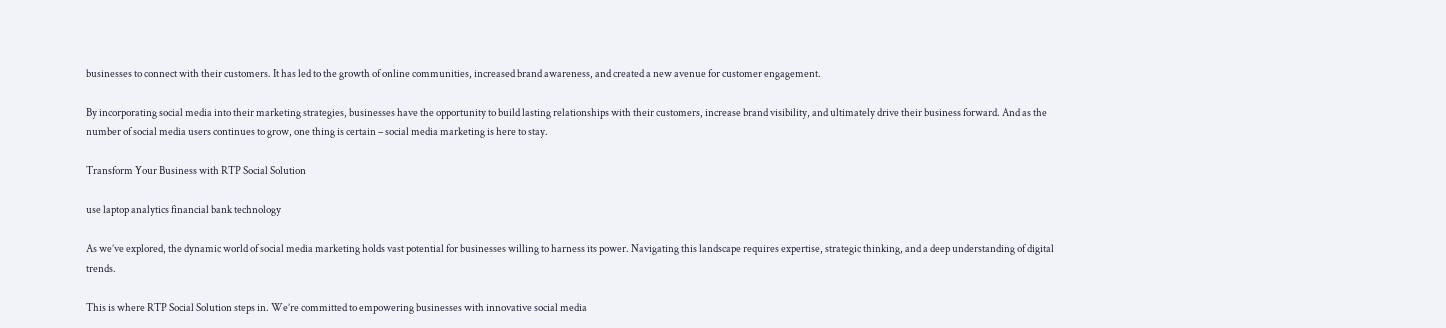businesses to connect with their customers. It has led to the growth of online communities, increased brand awareness, and created a new avenue for customer engagement.

By incorporating social media into their marketing strategies, businesses have the opportunity to build lasting relationships with their customers, increase brand visibility, and ultimately drive their business forward. And as the number of social media users continues to grow, one thing is certain – social media marketing is here to stay.

Transform Your Business with RTP Social Solution

use laptop analytics financial bank technology

As we’ve explored, the dynamic world of social media marketing holds vast potential for businesses willing to harness its power. Navigating this landscape requires expertise, strategic thinking, and a deep understanding of digital trends.

This is where RTP Social Solution steps in. We’re committed to empowering businesses with innovative social media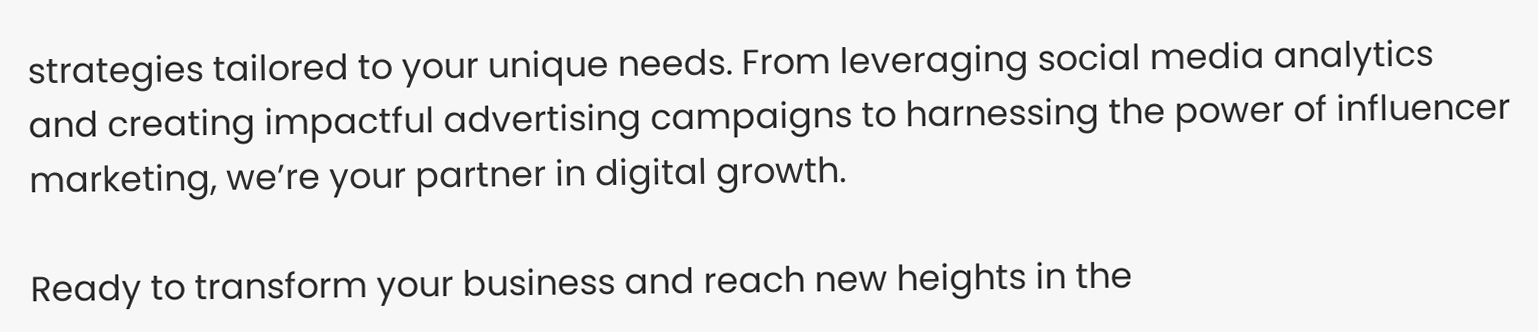strategies tailored to your unique needs. From leveraging social media analytics and creating impactful advertising campaigns to harnessing the power of influencer marketing, we’re your partner in digital growth.

Ready to transform your business and reach new heights in the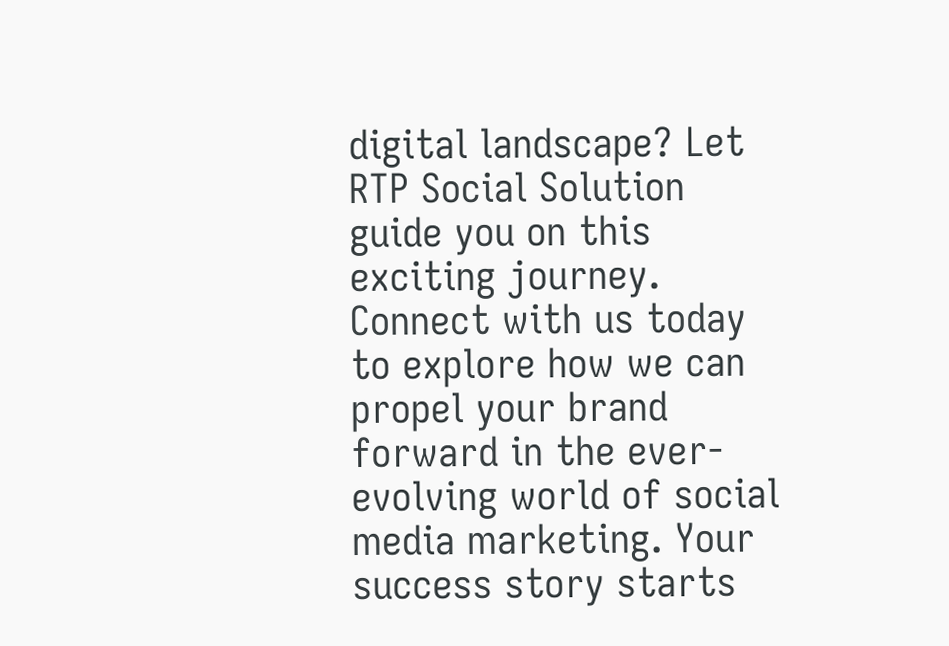digital landscape? Let RTP Social Solution guide you on this exciting journey. Connect with us today to explore how we can propel your brand forward in the ever-evolving world of social media marketing. Your success story starts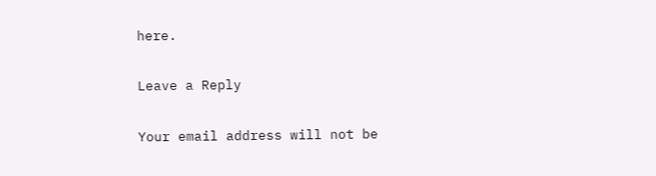here.

Leave a Reply

Your email address will not be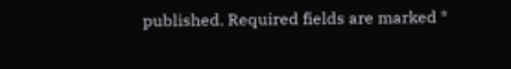published. Required fields are marked *